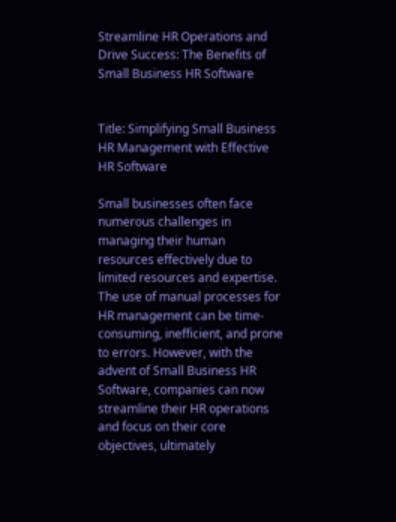Streamline HR Operations and Drive Success: The Benefits of Small Business HR Software


Title: Simplifying Small Business HR Management with Effective HR Software

Small businesses often face numerous challenges in managing their human resources effectively due to limited resources and expertise. The use of manual processes for HR management can be time-consuming, inefficient, and prone to errors. However, with the advent of Small Business HR Software, companies can now streamline their HR operations and focus on their core objectives, ultimately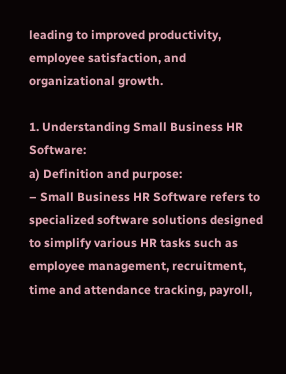leading to improved productivity, employee satisfaction, and organizational growth.

1. Understanding Small Business HR Software:
a) Definition and purpose:
– Small Business HR Software refers to specialized software solutions designed to simplify various HR tasks such as employee management, recruitment, time and attendance tracking, payroll,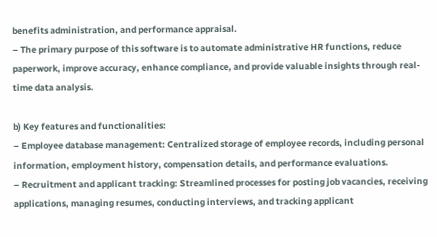benefits administration, and performance appraisal.
– The primary purpose of this software is to automate administrative HR functions, reduce paperwork, improve accuracy, enhance compliance, and provide valuable insights through real-time data analysis.

b) Key features and functionalities:
– Employee database management: Centralized storage of employee records, including personal information, employment history, compensation details, and performance evaluations.
– Recruitment and applicant tracking: Streamlined processes for posting job vacancies, receiving applications, managing resumes, conducting interviews, and tracking applicant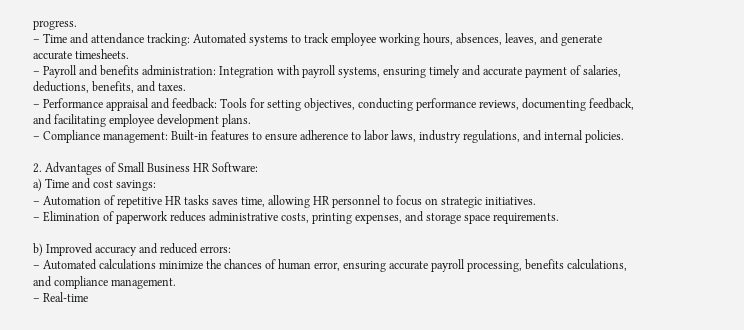progress.
– Time and attendance tracking: Automated systems to track employee working hours, absences, leaves, and generate accurate timesheets.
– Payroll and benefits administration: Integration with payroll systems, ensuring timely and accurate payment of salaries, deductions, benefits, and taxes.
– Performance appraisal and feedback: Tools for setting objectives, conducting performance reviews, documenting feedback, and facilitating employee development plans.
– Compliance management: Built-in features to ensure adherence to labor laws, industry regulations, and internal policies.

2. Advantages of Small Business HR Software:
a) Time and cost savings:
– Automation of repetitive HR tasks saves time, allowing HR personnel to focus on strategic initiatives.
– Elimination of paperwork reduces administrative costs, printing expenses, and storage space requirements.

b) Improved accuracy and reduced errors:
– Automated calculations minimize the chances of human error, ensuring accurate payroll processing, benefits calculations, and compliance management.
– Real-time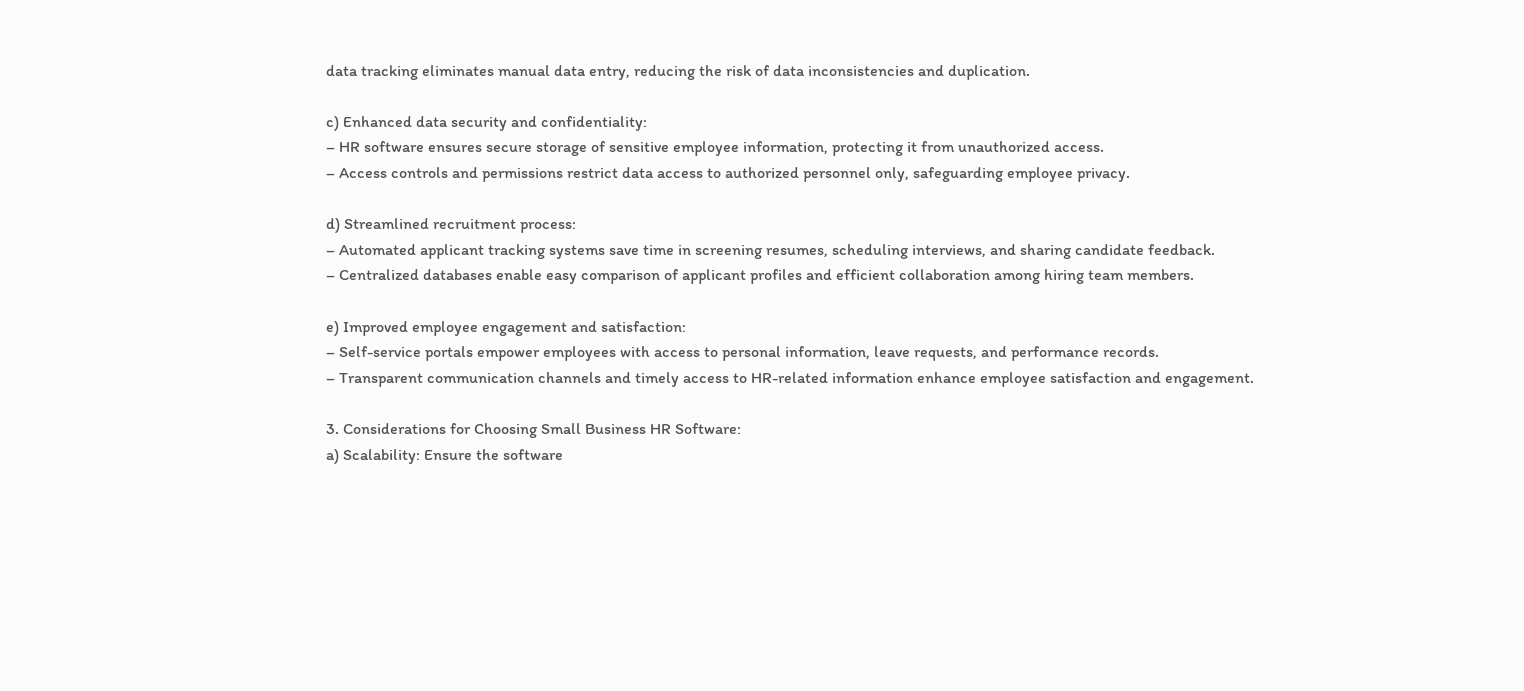data tracking eliminates manual data entry, reducing the risk of data inconsistencies and duplication.

c) Enhanced data security and confidentiality:
– HR software ensures secure storage of sensitive employee information, protecting it from unauthorized access.
– Access controls and permissions restrict data access to authorized personnel only, safeguarding employee privacy.

d) Streamlined recruitment process:
– Automated applicant tracking systems save time in screening resumes, scheduling interviews, and sharing candidate feedback.
– Centralized databases enable easy comparison of applicant profiles and efficient collaboration among hiring team members.

e) Improved employee engagement and satisfaction:
– Self-service portals empower employees with access to personal information, leave requests, and performance records.
– Transparent communication channels and timely access to HR-related information enhance employee satisfaction and engagement.

3. Considerations for Choosing Small Business HR Software:
a) Scalability: Ensure the software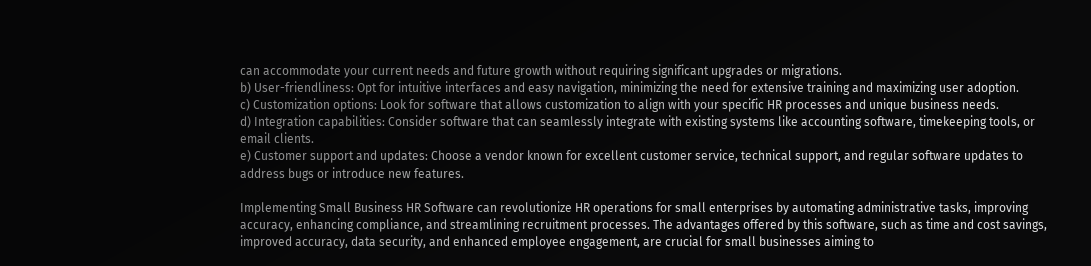can accommodate your current needs and future growth without requiring significant upgrades or migrations.
b) User-friendliness: Opt for intuitive interfaces and easy navigation, minimizing the need for extensive training and maximizing user adoption.
c) Customization options: Look for software that allows customization to align with your specific HR processes and unique business needs.
d) Integration capabilities: Consider software that can seamlessly integrate with existing systems like accounting software, timekeeping tools, or email clients.
e) Customer support and updates: Choose a vendor known for excellent customer service, technical support, and regular software updates to address bugs or introduce new features.

Implementing Small Business HR Software can revolutionize HR operations for small enterprises by automating administrative tasks, improving accuracy, enhancing compliance, and streamlining recruitment processes. The advantages offered by this software, such as time and cost savings, improved accuracy, data security, and enhanced employee engagement, are crucial for small businesses aiming to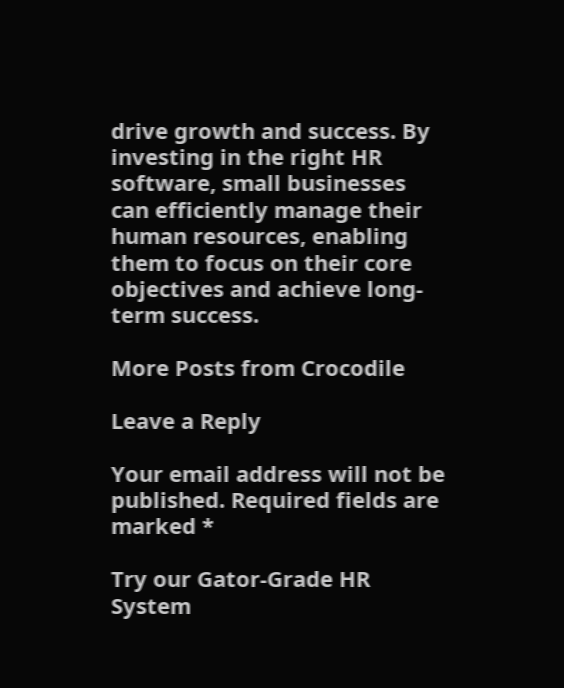drive growth and success. By investing in the right HR software, small businesses can efficiently manage their human resources, enabling them to focus on their core objectives and achieve long-term success.

More Posts from Crocodile

Leave a Reply

Your email address will not be published. Required fields are marked *

Try our Gator-Grade HR System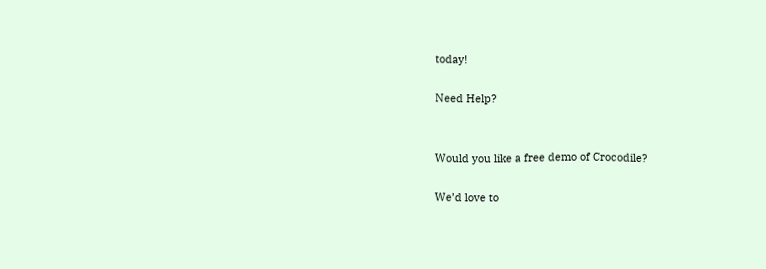today!

Need Help?


Would you like a free demo of Crocodile?

We’d love to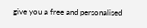give you a free and personalised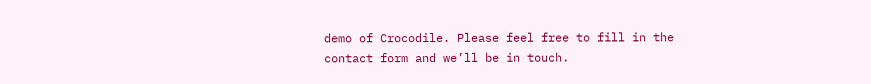demo of Crocodile. Please feel free to fill in the contact form and we’ll be in touch.